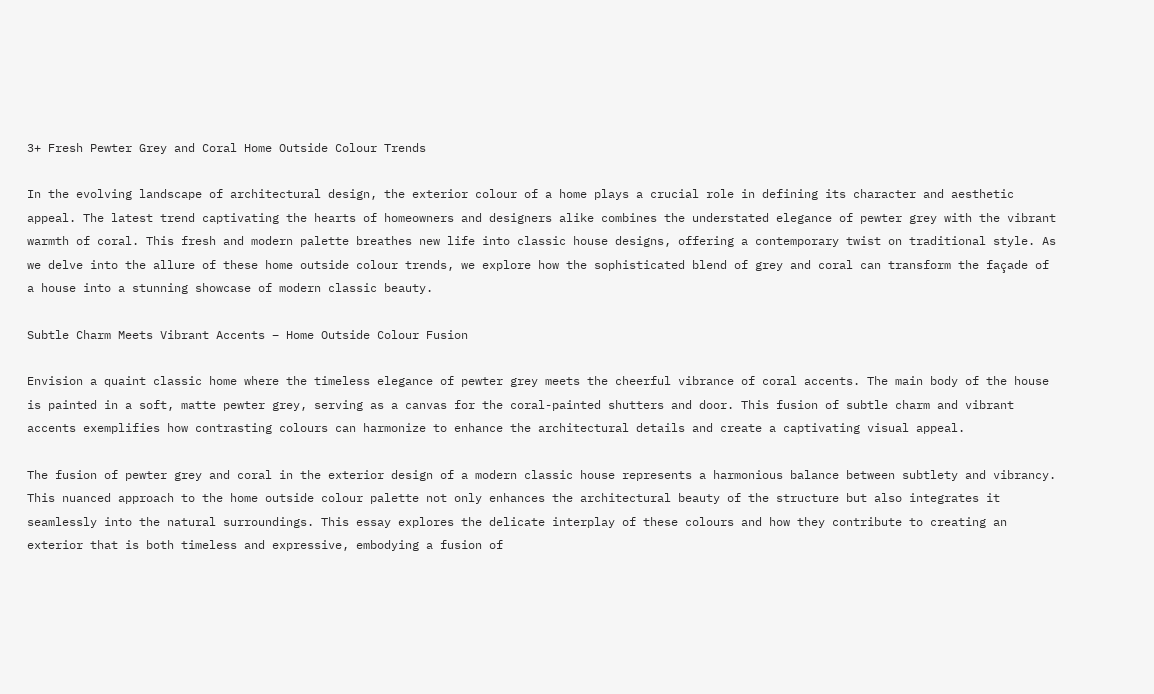3+ Fresh Pewter Grey and Coral Home Outside Colour Trends

In the evolving landscape of architectural design, the exterior colour of a home plays a crucial role in defining its character and aesthetic appeal. The latest trend captivating the hearts of homeowners and designers alike combines the understated elegance of pewter grey with the vibrant warmth of coral. This fresh and modern palette breathes new life into classic house designs, offering a contemporary twist on traditional style. As we delve into the allure of these home outside colour trends, we explore how the sophisticated blend of grey and coral can transform the façade of a house into a stunning showcase of modern classic beauty.

Subtle Charm Meets Vibrant Accents – Home Outside Colour Fusion

Envision a quaint classic home where the timeless elegance of pewter grey meets the cheerful vibrance of coral accents. The main body of the house is painted in a soft, matte pewter grey, serving as a canvas for the coral-painted shutters and door. This fusion of subtle charm and vibrant accents exemplifies how contrasting colours can harmonize to enhance the architectural details and create a captivating visual appeal.

The fusion of pewter grey and coral in the exterior design of a modern classic house represents a harmonious balance between subtlety and vibrancy. This nuanced approach to the home outside colour palette not only enhances the architectural beauty of the structure but also integrates it seamlessly into the natural surroundings. This essay explores the delicate interplay of these colours and how they contribute to creating an exterior that is both timeless and expressive, embodying a fusion of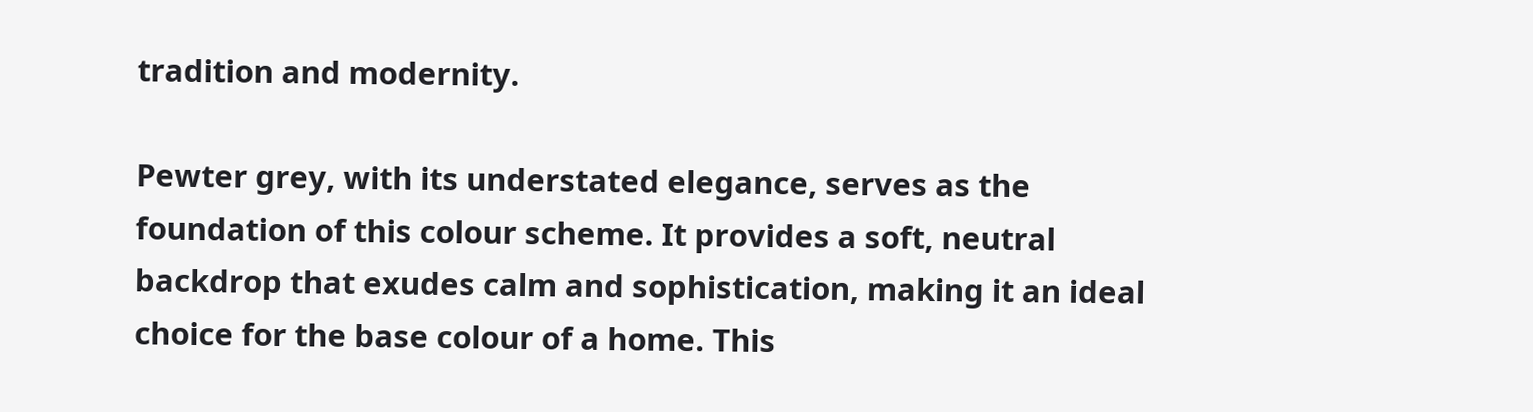tradition and modernity.

Pewter grey, with its understated elegance, serves as the foundation of this colour scheme. It provides a soft, neutral backdrop that exudes calm and sophistication, making it an ideal choice for the base colour of a home. This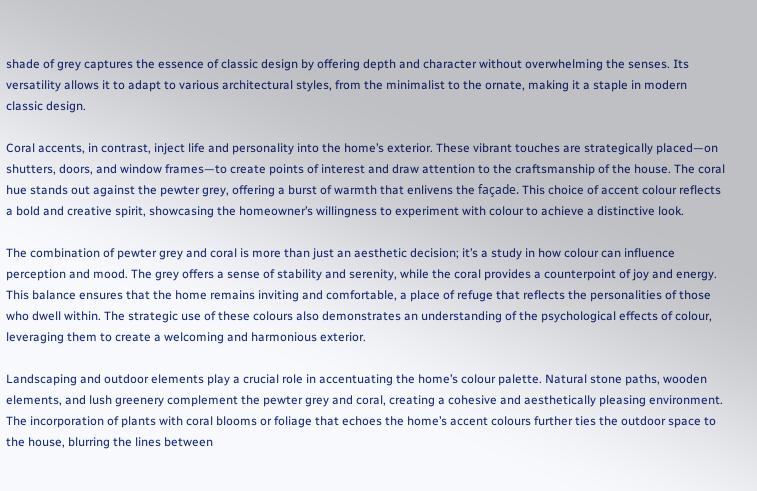shade of grey captures the essence of classic design by offering depth and character without overwhelming the senses. Its versatility allows it to adapt to various architectural styles, from the minimalist to the ornate, making it a staple in modern classic design.

Coral accents, in contrast, inject life and personality into the home’s exterior. These vibrant touches are strategically placed—on shutters, doors, and window frames—to create points of interest and draw attention to the craftsmanship of the house. The coral hue stands out against the pewter grey, offering a burst of warmth that enlivens the façade. This choice of accent colour reflects a bold and creative spirit, showcasing the homeowner’s willingness to experiment with colour to achieve a distinctive look.

The combination of pewter grey and coral is more than just an aesthetic decision; it’s a study in how colour can influence perception and mood. The grey offers a sense of stability and serenity, while the coral provides a counterpoint of joy and energy. This balance ensures that the home remains inviting and comfortable, a place of refuge that reflects the personalities of those who dwell within. The strategic use of these colours also demonstrates an understanding of the psychological effects of colour, leveraging them to create a welcoming and harmonious exterior.

Landscaping and outdoor elements play a crucial role in accentuating the home’s colour palette. Natural stone paths, wooden elements, and lush greenery complement the pewter grey and coral, creating a cohesive and aesthetically pleasing environment. The incorporation of plants with coral blooms or foliage that echoes the home’s accent colours further ties the outdoor space to the house, blurring the lines between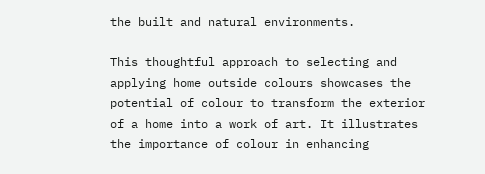the built and natural environments.

This thoughtful approach to selecting and applying home outside colours showcases the potential of colour to transform the exterior of a home into a work of art. It illustrates the importance of colour in enhancing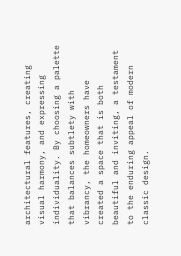architectural features, creating visual harmony, and expressing individuality. By choosing a palette that balances subtlety with vibrancy, the homeowners have created a space that is both beautiful and inviting, a testament to the enduring appeal of modern classic design.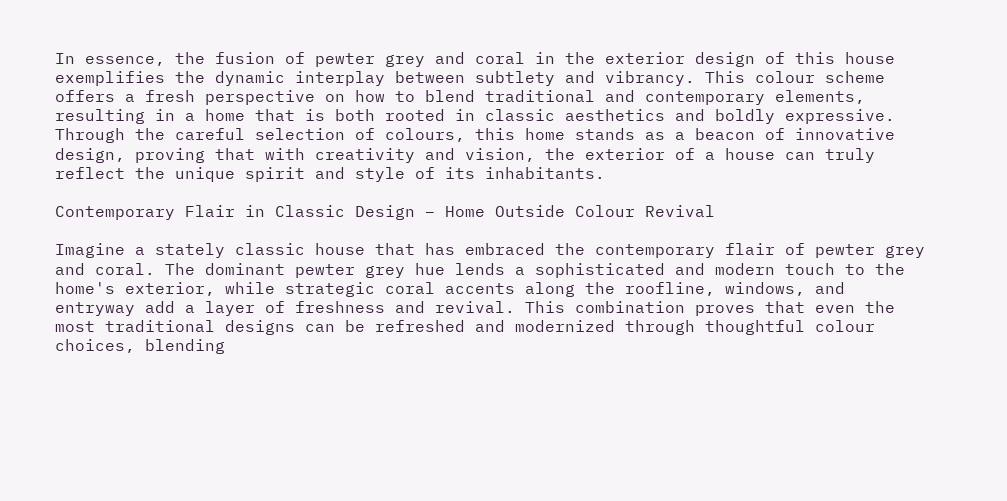In essence, the fusion of pewter grey and coral in the exterior design of this house exemplifies the dynamic interplay between subtlety and vibrancy. This colour scheme offers a fresh perspective on how to blend traditional and contemporary elements, resulting in a home that is both rooted in classic aesthetics and boldly expressive. Through the careful selection of colours, this home stands as a beacon of innovative design, proving that with creativity and vision, the exterior of a house can truly reflect the unique spirit and style of its inhabitants.

Contemporary Flair in Classic Design – Home Outside Colour Revival

Imagine a stately classic house that has embraced the contemporary flair of pewter grey and coral. The dominant pewter grey hue lends a sophisticated and modern touch to the home's exterior, while strategic coral accents along the roofline, windows, and entryway add a layer of freshness and revival. This combination proves that even the most traditional designs can be refreshed and modernized through thoughtful colour choices, blending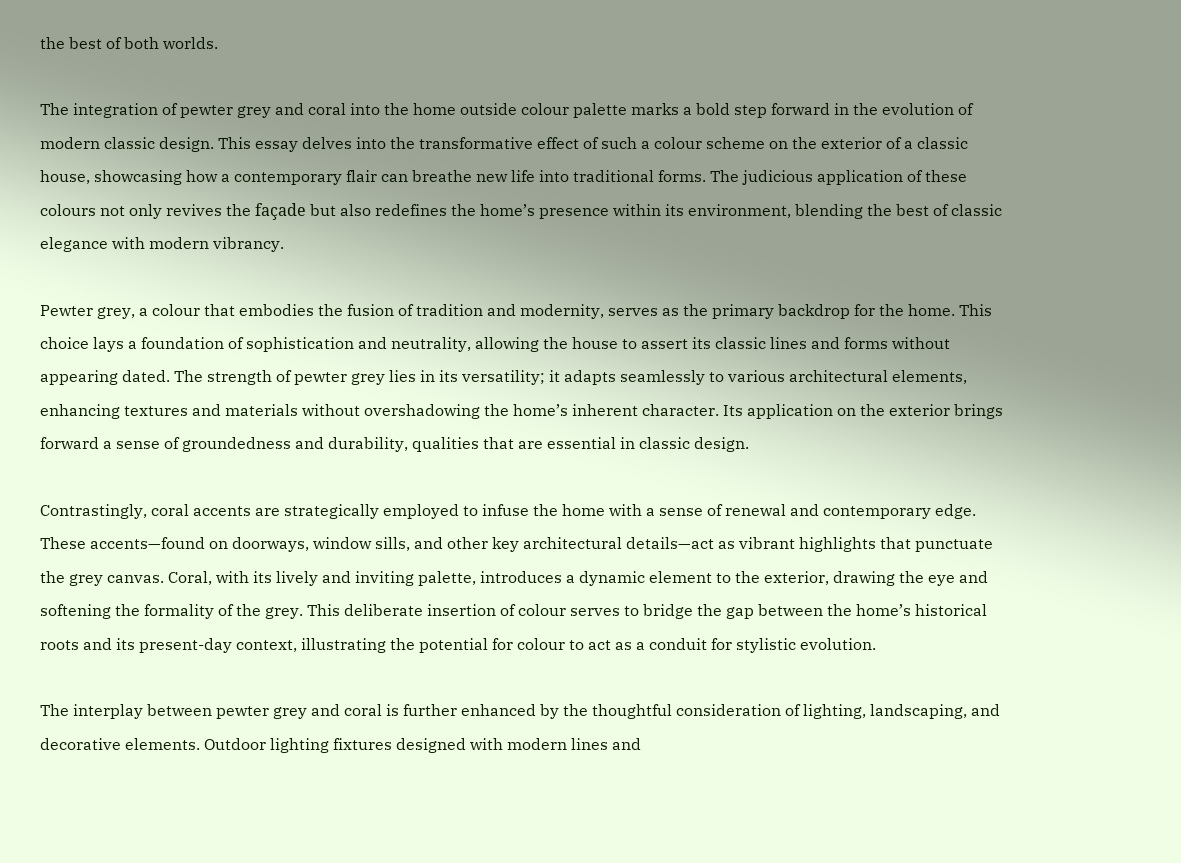the best of both worlds.

The integration of pewter grey and coral into the home outside colour palette marks a bold step forward in the evolution of modern classic design. This essay delves into the transformative effect of such a colour scheme on the exterior of a classic house, showcasing how a contemporary flair can breathe new life into traditional forms. The judicious application of these colours not only revives the façade but also redefines the home’s presence within its environment, blending the best of classic elegance with modern vibrancy.

Pewter grey, a colour that embodies the fusion of tradition and modernity, serves as the primary backdrop for the home. This choice lays a foundation of sophistication and neutrality, allowing the house to assert its classic lines and forms without appearing dated. The strength of pewter grey lies in its versatility; it adapts seamlessly to various architectural elements, enhancing textures and materials without overshadowing the home’s inherent character. Its application on the exterior brings forward a sense of groundedness and durability, qualities that are essential in classic design.

Contrastingly, coral accents are strategically employed to infuse the home with a sense of renewal and contemporary edge. These accents—found on doorways, window sills, and other key architectural details—act as vibrant highlights that punctuate the grey canvas. Coral, with its lively and inviting palette, introduces a dynamic element to the exterior, drawing the eye and softening the formality of the grey. This deliberate insertion of colour serves to bridge the gap between the home’s historical roots and its present-day context, illustrating the potential for colour to act as a conduit for stylistic evolution.

The interplay between pewter grey and coral is further enhanced by the thoughtful consideration of lighting, landscaping, and decorative elements. Outdoor lighting fixtures designed with modern lines and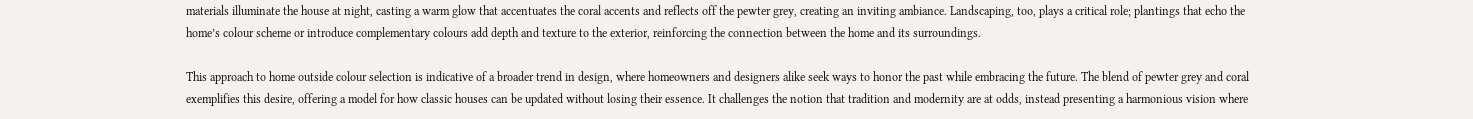materials illuminate the house at night, casting a warm glow that accentuates the coral accents and reflects off the pewter grey, creating an inviting ambiance. Landscaping, too, plays a critical role; plantings that echo the home’s colour scheme or introduce complementary colours add depth and texture to the exterior, reinforcing the connection between the home and its surroundings.

This approach to home outside colour selection is indicative of a broader trend in design, where homeowners and designers alike seek ways to honor the past while embracing the future. The blend of pewter grey and coral exemplifies this desire, offering a model for how classic houses can be updated without losing their essence. It challenges the notion that tradition and modernity are at odds, instead presenting a harmonious vision where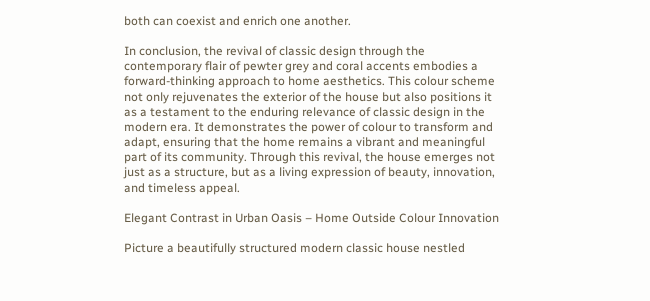both can coexist and enrich one another.

In conclusion, the revival of classic design through the contemporary flair of pewter grey and coral accents embodies a forward-thinking approach to home aesthetics. This colour scheme not only rejuvenates the exterior of the house but also positions it as a testament to the enduring relevance of classic design in the modern era. It demonstrates the power of colour to transform and adapt, ensuring that the home remains a vibrant and meaningful part of its community. Through this revival, the house emerges not just as a structure, but as a living expression of beauty, innovation, and timeless appeal.

Elegant Contrast in Urban Oasis – Home Outside Colour Innovation

Picture a beautifully structured modern classic house nestled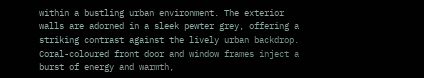within a bustling urban environment. The exterior walls are adorned in a sleek pewter grey, offering a striking contrast against the lively urban backdrop. Coral-coloured front door and window frames inject a burst of energy and warmth,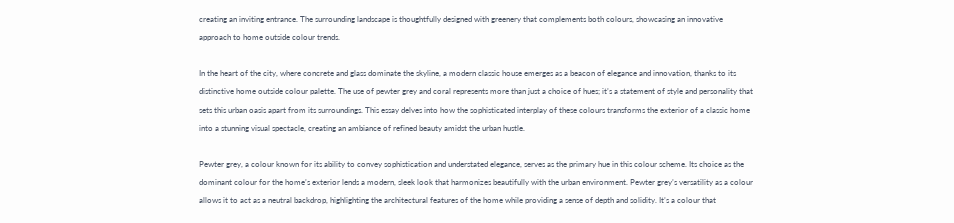creating an inviting entrance. The surrounding landscape is thoughtfully designed with greenery that complements both colours, showcasing an innovative approach to home outside colour trends.

In the heart of the city, where concrete and glass dominate the skyline, a modern classic house emerges as a beacon of elegance and innovation, thanks to its distinctive home outside colour palette. The use of pewter grey and coral represents more than just a choice of hues; it’s a statement of style and personality that sets this urban oasis apart from its surroundings. This essay delves into how the sophisticated interplay of these colours transforms the exterior of a classic home into a stunning visual spectacle, creating an ambiance of refined beauty amidst the urban hustle.

Pewter grey, a colour known for its ability to convey sophistication and understated elegance, serves as the primary hue in this colour scheme. Its choice as the dominant colour for the home’s exterior lends a modern, sleek look that harmonizes beautifully with the urban environment. Pewter grey’s versatility as a colour allows it to act as a neutral backdrop, highlighting the architectural features of the home while providing a sense of depth and solidity. It’s a colour that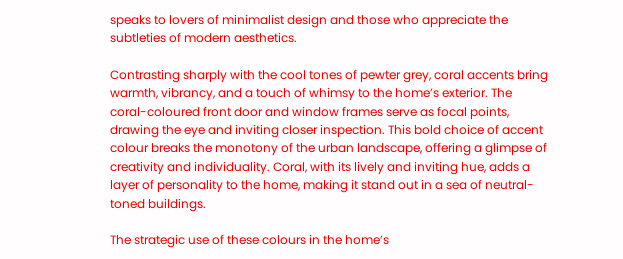speaks to lovers of minimalist design and those who appreciate the subtleties of modern aesthetics.

Contrasting sharply with the cool tones of pewter grey, coral accents bring warmth, vibrancy, and a touch of whimsy to the home’s exterior. The coral-coloured front door and window frames serve as focal points, drawing the eye and inviting closer inspection. This bold choice of accent colour breaks the monotony of the urban landscape, offering a glimpse of creativity and individuality. Coral, with its lively and inviting hue, adds a layer of personality to the home, making it stand out in a sea of neutral-toned buildings.

The strategic use of these colours in the home’s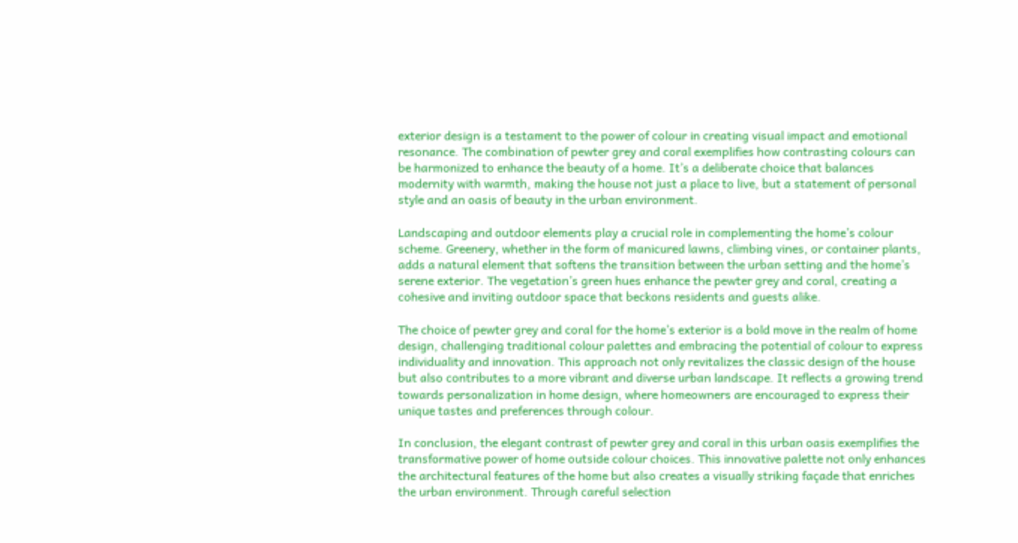exterior design is a testament to the power of colour in creating visual impact and emotional resonance. The combination of pewter grey and coral exemplifies how contrasting colours can be harmonized to enhance the beauty of a home. It’s a deliberate choice that balances modernity with warmth, making the house not just a place to live, but a statement of personal style and an oasis of beauty in the urban environment.

Landscaping and outdoor elements play a crucial role in complementing the home’s colour scheme. Greenery, whether in the form of manicured lawns, climbing vines, or container plants, adds a natural element that softens the transition between the urban setting and the home’s serene exterior. The vegetation’s green hues enhance the pewter grey and coral, creating a cohesive and inviting outdoor space that beckons residents and guests alike.

The choice of pewter grey and coral for the home’s exterior is a bold move in the realm of home design, challenging traditional colour palettes and embracing the potential of colour to express individuality and innovation. This approach not only revitalizes the classic design of the house but also contributes to a more vibrant and diverse urban landscape. It reflects a growing trend towards personalization in home design, where homeowners are encouraged to express their unique tastes and preferences through colour.

In conclusion, the elegant contrast of pewter grey and coral in this urban oasis exemplifies the transformative power of home outside colour choices. This innovative palette not only enhances the architectural features of the home but also creates a visually striking façade that enriches the urban environment. Through careful selection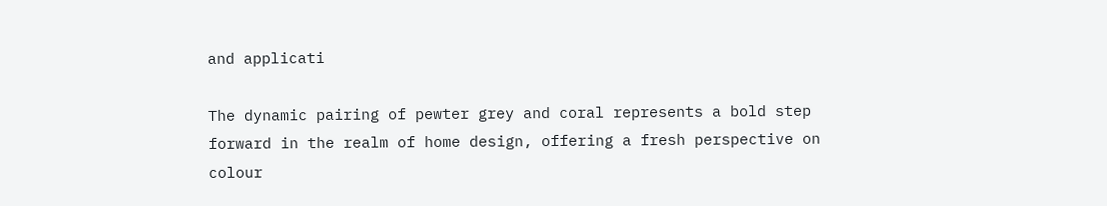and applicati

The dynamic pairing of pewter grey and coral represents a bold step forward in the realm of home design, offering a fresh perspective on colour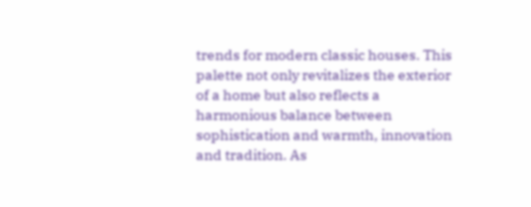trends for modern classic houses. This palette not only revitalizes the exterior of a home but also reflects a harmonious balance between sophistication and warmth, innovation and tradition. As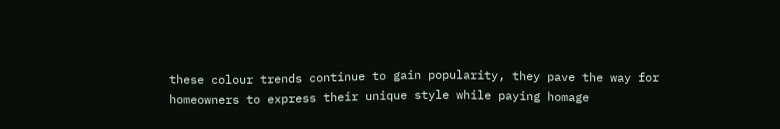these colour trends continue to gain popularity, they pave the way for homeowners to express their unique style while paying homage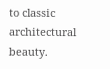to classic architectural beauty.